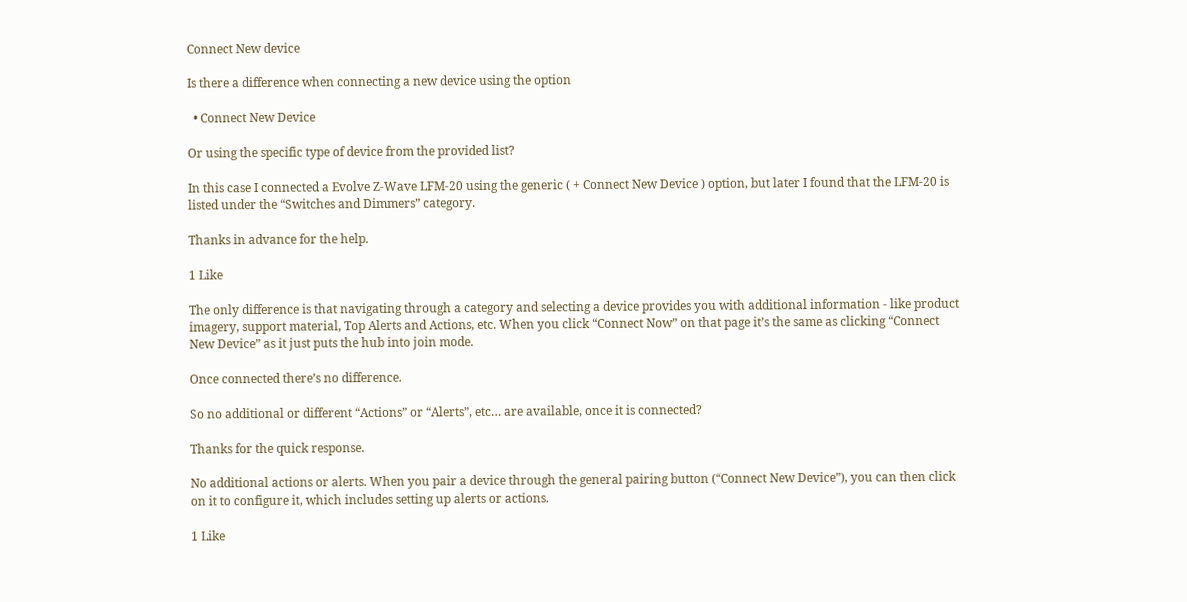Connect New device

Is there a difference when connecting a new device using the option

  • Connect New Device

Or using the specific type of device from the provided list?

In this case I connected a Evolve Z-Wave LFM-20 using the generic ( + Connect New Device ) option, but later I found that the LFM-20 is listed under the “Switches and Dimmers” category.

Thanks in advance for the help.

1 Like

The only difference is that navigating through a category and selecting a device provides you with additional information - like product imagery, support material, Top Alerts and Actions, etc. When you click “Connect Now” on that page it’s the same as clicking “Connect New Device” as it just puts the hub into join mode.

Once connected there’s no difference.

So no additional or different “Actions” or “Alerts”, etc… are available, once it is connected?

Thanks for the quick response.

No additional actions or alerts. When you pair a device through the general pairing button (“Connect New Device”), you can then click on it to configure it, which includes setting up alerts or actions.

1 Like